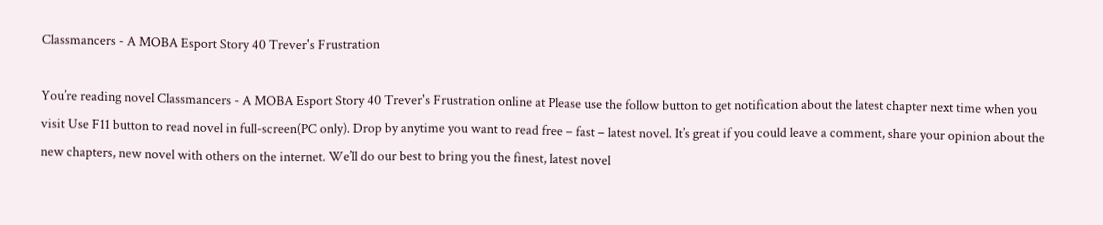Classmancers - A MOBA Esport Story 40 Trever's Frustration

You’re reading novel Classmancers - A MOBA Esport Story 40 Trever's Frustration online at Please use the follow button to get notification about the latest chapter next time when you visit Use F11 button to read novel in full-screen(PC only). Drop by anytime you want to read free – fast – latest novel. It’s great if you could leave a comment, share your opinion about the new chapters, new novel with others on the internet. We’ll do our best to bring you the finest, latest novel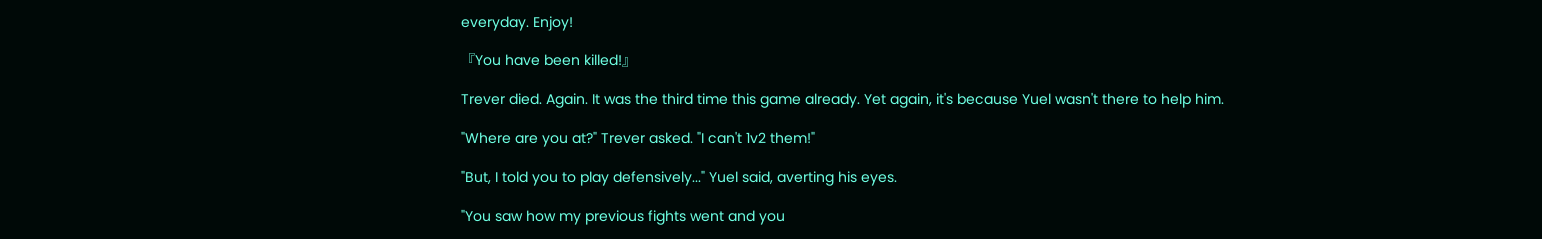everyday. Enjoy!

『You have been killed!』

Trever died. Again. It was the third time this game already. Yet again, it's because Yuel wasn't there to help him.

"Where are you at?" Trever asked. "I can't 1v2 them!"

"But, I told you to play defensively..." Yuel said, averting his eyes.

"You saw how my previous fights went and you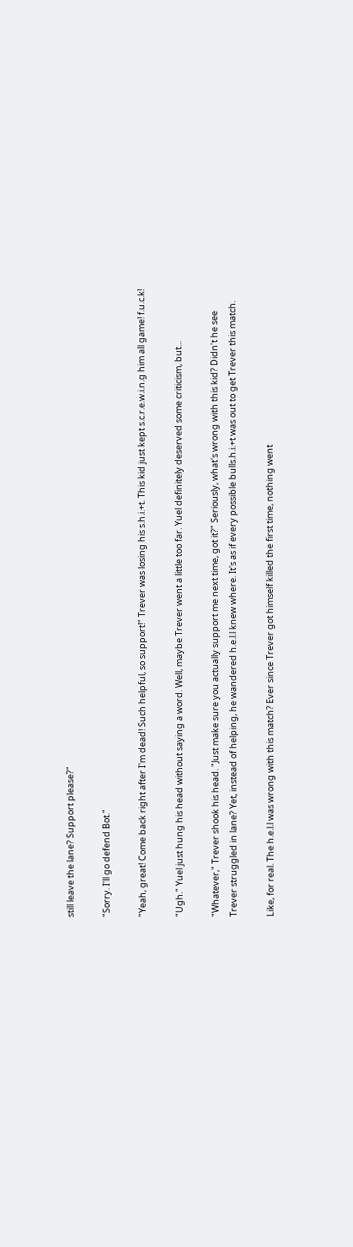still leave the lane? Support please?"

"Sorry. I'll go defend Bot."

"Yeah, great! Come back right after I'm dead! Such helpful, so support!" Trever was losing his s.h.i.+t. This kid just kept s.c.r.e.w.i.n.g him all game! f.u.c.k!

"Ugh." Yuel just hung his head without saying a word. Well, maybe Trever went a little too far. Yuel definitely deserved some criticism, but...

"Whatever," Trever shook his head. "Just make sure you actually support me next time, got it?" Seriously, what's wrong with this kid? Didn't he see Trever struggled in lane? Yet, instead of helping, he wandered h.e.l.l knew where. It's as if every possible bulls.h.i.+t was out to get Trever this match.

Like, for real. The h.e.l.l was wrong with this match? Ever since Trever got himself killed the first time, nothing went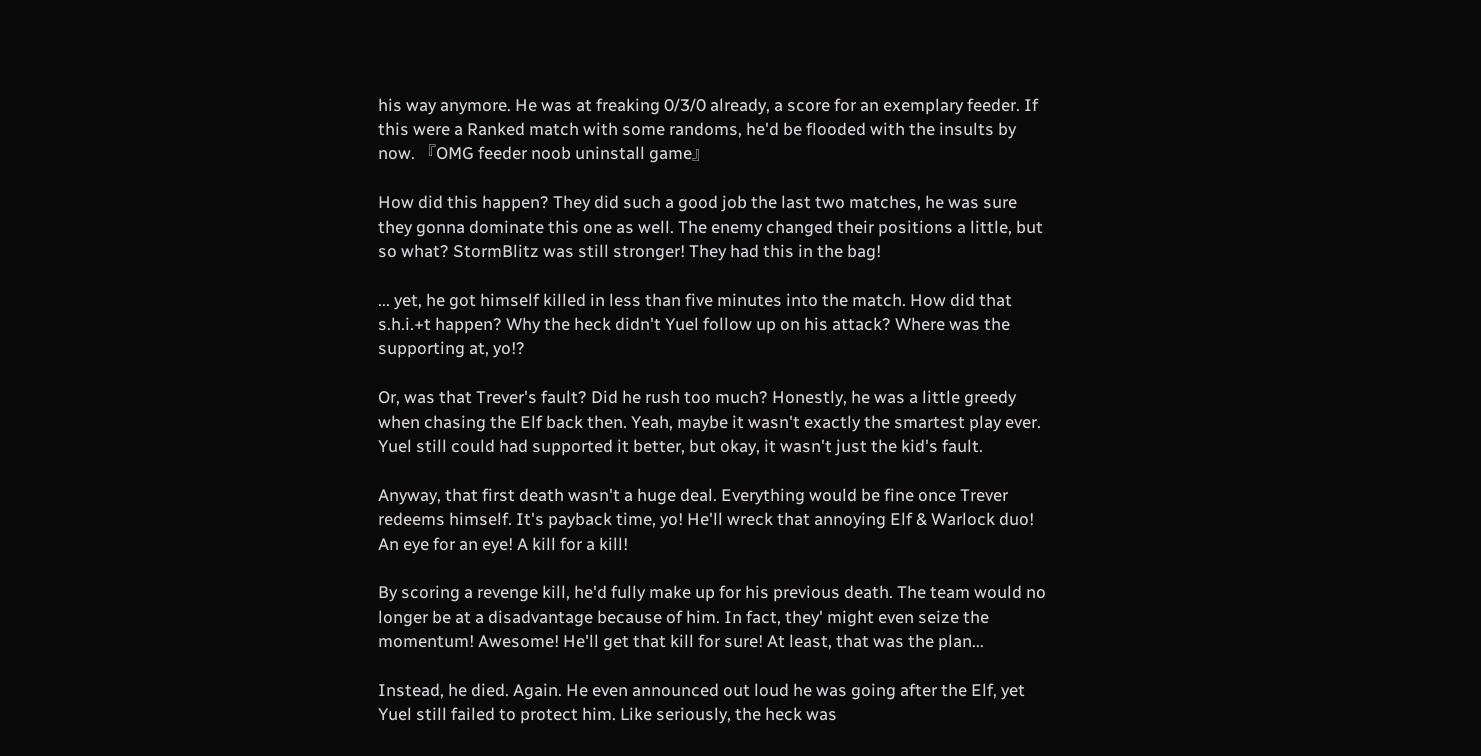his way anymore. He was at freaking 0/3/0 already, a score for an exemplary feeder. If this were a Ranked match with some randoms, he'd be flooded with the insults by now. 『OMG feeder noob uninstall game』

How did this happen? They did such a good job the last two matches, he was sure they gonna dominate this one as well. The enemy changed their positions a little, but so what? StormBlitz was still stronger! They had this in the bag!

... yet, he got himself killed in less than five minutes into the match. How did that s.h.i.+t happen? Why the heck didn't Yuel follow up on his attack? Where was the supporting at, yo!?

Or, was that Trever's fault? Did he rush too much? Honestly, he was a little greedy when chasing the Elf back then. Yeah, maybe it wasn't exactly the smartest play ever. Yuel still could had supported it better, but okay, it wasn't just the kid's fault.

Anyway, that first death wasn't a huge deal. Everything would be fine once Trever redeems himself. It's payback time, yo! He'll wreck that annoying Elf & Warlock duo! An eye for an eye! A kill for a kill!

By scoring a revenge kill, he'd fully make up for his previous death. The team would no longer be at a disadvantage because of him. In fact, they' might even seize the momentum! Awesome! He'll get that kill for sure! At least, that was the plan...

Instead, he died. Again. He even announced out loud he was going after the Elf, yet Yuel still failed to protect him. Like seriously, the heck was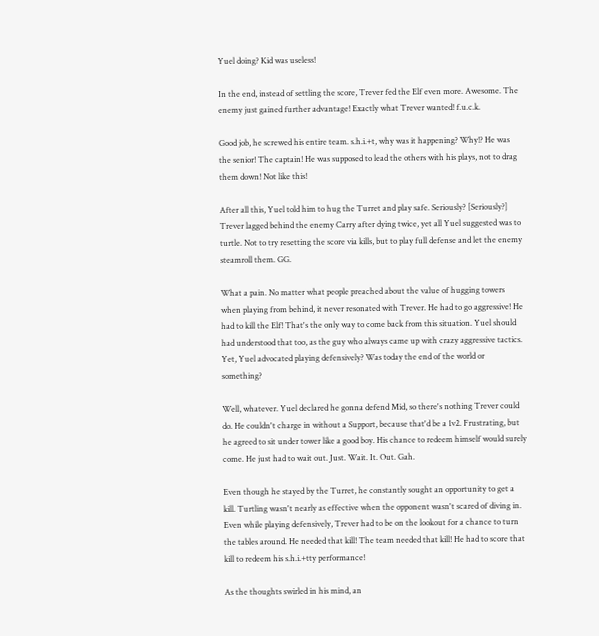Yuel doing? Kid was useless!

In the end, instead of settling the score, Trever fed the Elf even more. Awesome. The enemy just gained further advantage! Exactly what Trever wanted! f.u.c.k.

Good job, he screwed his entire team. s.h.i.+t, why was it happening? Why!? He was the senior! The captain! He was supposed to lead the others with his plays, not to drag them down! Not like this!

After all this, Yuel told him to hug the Turret and play safe. Seriously? [Seriously?] Trever lagged behind the enemy Carry after dying twice, yet all Yuel suggested was to turtle. Not to try resetting the score via kills, but to play full defense and let the enemy steamroll them. GG.

What a pain. No matter what people preached about the value of hugging towers when playing from behind, it never resonated with Trever. He had to go aggressive! He had to kill the Elf! That's the only way to come back from this situation. Yuel should had understood that too, as the guy who always came up with crazy aggressive tactics. Yet, Yuel advocated playing defensively? Was today the end of the world or something?

Well, whatever. Yuel declared he gonna defend Mid, so there's nothing Trever could do. He couldn't charge in without a Support, because that'd be a 1v2. Frustrating, but he agreed to sit under tower like a good boy. His chance to redeem himself would surely come. He just had to wait out. Just. Wait. It. Out. Gah.

Even though he stayed by the Turret, he constantly sought an opportunity to get a kill. Turtling wasn't nearly as effective when the opponent wasn't scared of diving in. Even while playing defensively, Trever had to be on the lookout for a chance to turn the tables around. He needed that kill! The team needed that kill! He had to score that kill to redeem his s.h.i.+tty performance!

As the thoughts swirled in his mind, an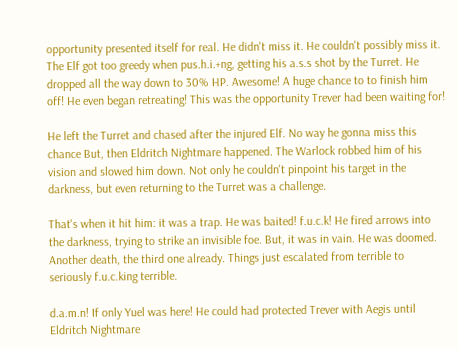opportunity presented itself for real. He didn't miss it. He couldn't possibly miss it. The Elf got too greedy when pus.h.i.+ng, getting his a.s.s shot by the Turret. He dropped all the way down to 30% HP. Awesome! A huge chance to to finish him off! He even began retreating! This was the opportunity Trever had been waiting for!

He left the Turret and chased after the injured Elf. No way he gonna miss this chance But, then Eldritch Nightmare happened. The Warlock robbed him of his vision and slowed him down. Not only he couldn't pinpoint his target in the darkness, but even returning to the Turret was a challenge.

That's when it hit him: it was a trap. He was baited! f.u.c.k! He fired arrows into the darkness, trying to strike an invisible foe. But, it was in vain. He was doomed. Another death, the third one already. Things just escalated from terrible to seriously f.u.c.king terrible.

d.a.m.n! If only Yuel was here! He could had protected Trever with Aegis until Eldritch Nightmare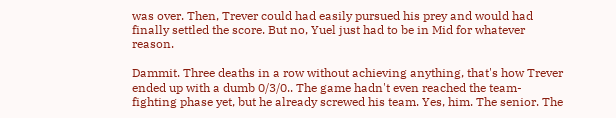was over. Then, Trever could had easily pursued his prey and would had finally settled the score. But no, Yuel just had to be in Mid for whatever reason.

Dammit. Three deaths in a row without achieving anything, that's how Trever ended up with a dumb 0/3/0.. The game hadn't even reached the team-fighting phase yet, but he already screwed his team. Yes, him. The senior. The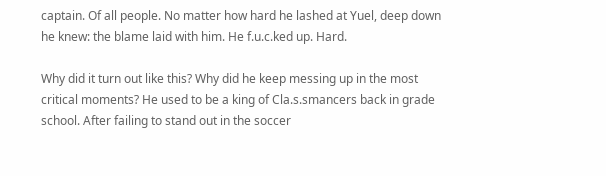captain. Of all people. No matter how hard he lashed at Yuel, deep down he knew: the blame laid with him. He f.u.c.ked up. Hard.

Why did it turn out like this? Why did he keep messing up in the most critical moments? He used to be a king of Cla.s.smancers back in grade school. After failing to stand out in the soccer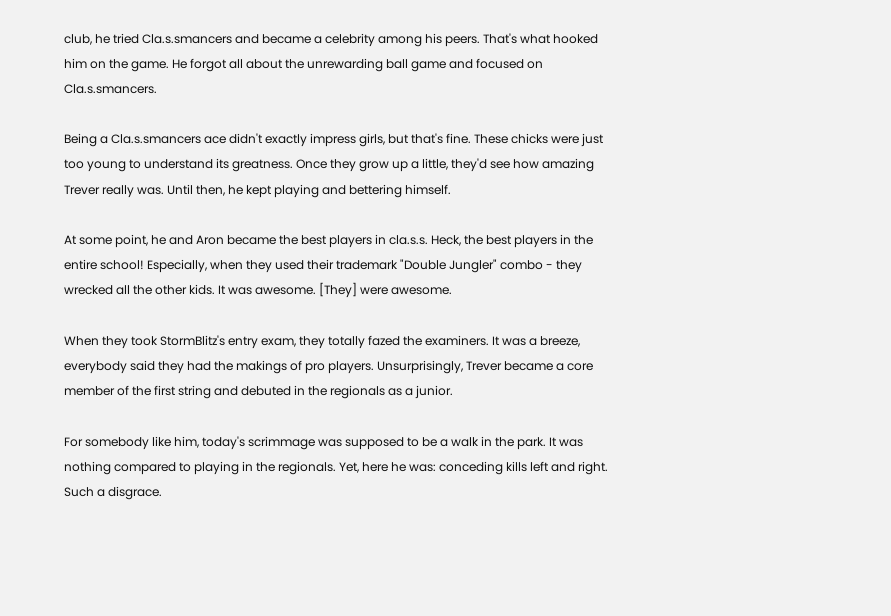club, he tried Cla.s.smancers and became a celebrity among his peers. That's what hooked him on the game. He forgot all about the unrewarding ball game and focused on Cla.s.smancers.

Being a Cla.s.smancers ace didn't exactly impress girls, but that's fine. These chicks were just too young to understand its greatness. Once they grow up a little, they'd see how amazing Trever really was. Until then, he kept playing and bettering himself.

At some point, he and Aron became the best players in cla.s.s. Heck, the best players in the entire school! Especially, when they used their trademark "Double Jungler" combo - they wrecked all the other kids. It was awesome. [They] were awesome.

When they took StormBlitz's entry exam, they totally fazed the examiners. It was a breeze, everybody said they had the makings of pro players. Unsurprisingly, Trever became a core member of the first string and debuted in the regionals as a junior.

For somebody like him, today's scrimmage was supposed to be a walk in the park. It was nothing compared to playing in the regionals. Yet, here he was: conceding kills left and right. Such a disgrace.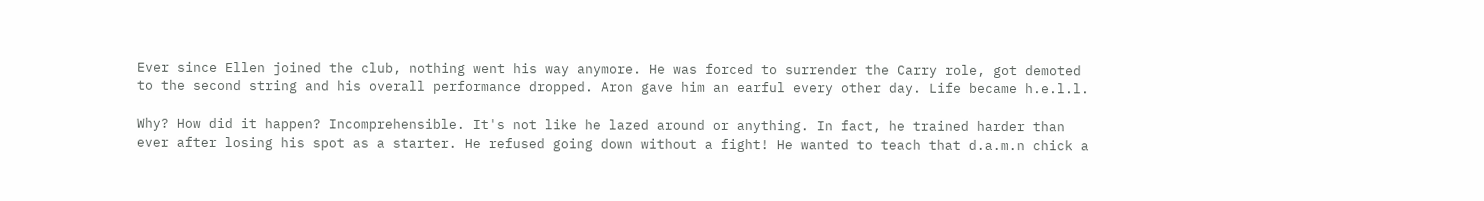Ever since Ellen joined the club, nothing went his way anymore. He was forced to surrender the Carry role, got demoted to the second string and his overall performance dropped. Aron gave him an earful every other day. Life became h.e.l.l.

Why? How did it happen? Incomprehensible. It's not like he lazed around or anything. In fact, he trained harder than ever after losing his spot as a starter. He refused going down without a fight! He wanted to teach that d.a.m.n chick a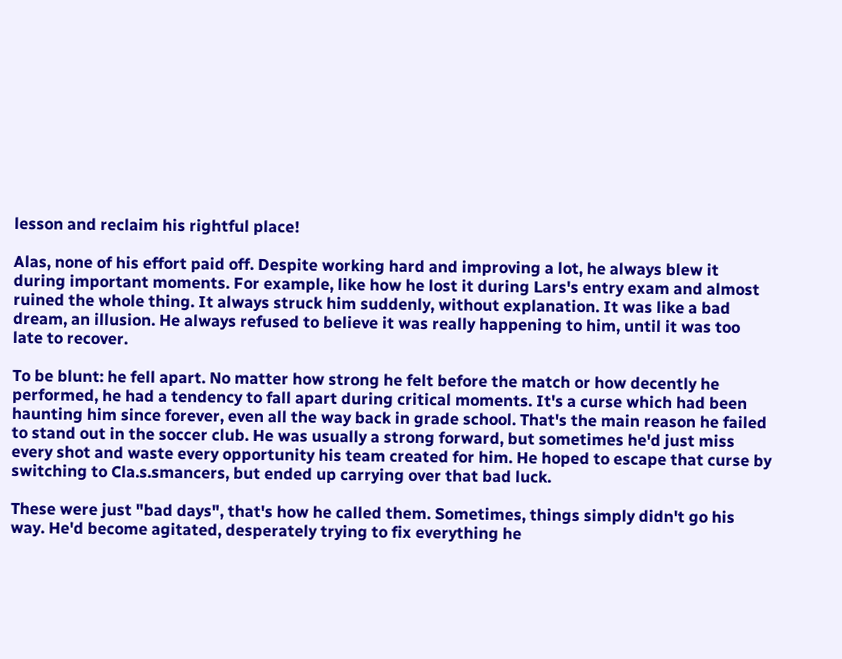lesson and reclaim his rightful place!

Alas, none of his effort paid off. Despite working hard and improving a lot, he always blew it during important moments. For example, like how he lost it during Lars's entry exam and almost ruined the whole thing. It always struck him suddenly, without explanation. It was like a bad dream, an illusion. He always refused to believe it was really happening to him, until it was too late to recover.

To be blunt: he fell apart. No matter how strong he felt before the match or how decently he performed, he had a tendency to fall apart during critical moments. It's a curse which had been haunting him since forever, even all the way back in grade school. That's the main reason he failed to stand out in the soccer club. He was usually a strong forward, but sometimes he'd just miss every shot and waste every opportunity his team created for him. He hoped to escape that curse by switching to Cla.s.smancers, but ended up carrying over that bad luck.

These were just "bad days", that's how he called them. Sometimes, things simply didn't go his way. He'd become agitated, desperately trying to fix everything he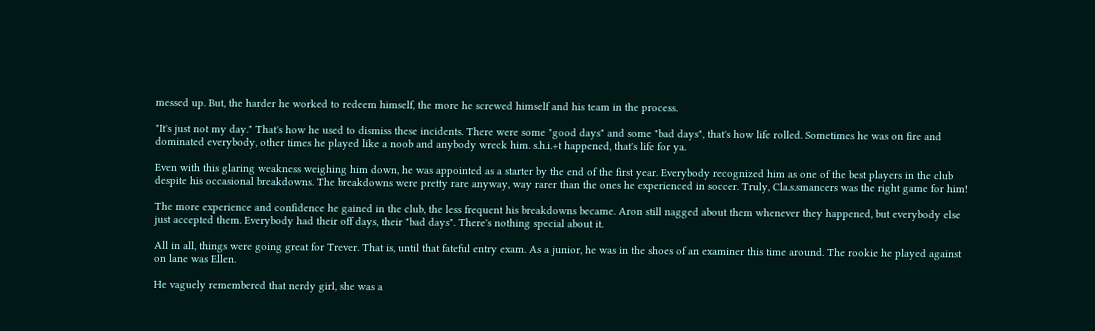messed up. But, the harder he worked to redeem himself, the more he screwed himself and his team in the process.

"It's just not my day." That's how he used to dismiss these incidents. There were some "good days" and some "bad days", that's how life rolled. Sometimes he was on fire and dominated everybody, other times he played like a noob and anybody wreck him. s.h.i.+t happened, that's life for ya.

Even with this glaring weakness weighing him down, he was appointed as a starter by the end of the first year. Everybody recognized him as one of the best players in the club despite his occasional breakdowns. The breakdowns were pretty rare anyway, way rarer than the ones he experienced in soccer. Truly, Cla.s.smancers was the right game for him!

The more experience and confidence he gained in the club, the less frequent his breakdowns became. Aron still nagged about them whenever they happened, but everybody else just accepted them. Everybody had their off days, their "bad days". There's nothing special about it.

All in all, things were going great for Trever. That is, until that fateful entry exam. As a junior, he was in the shoes of an examiner this time around. The rookie he played against on lane was Ellen.

He vaguely remembered that nerdy girl, she was a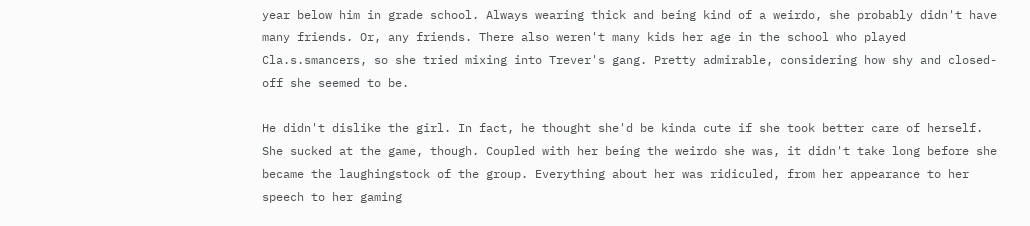year below him in grade school. Always wearing thick and being kind of a weirdo, she probably didn't have many friends. Or, any friends. There also weren't many kids her age in the school who played Cla.s.smancers, so she tried mixing into Trever's gang. Pretty admirable, considering how shy and closed-off she seemed to be.

He didn't dislike the girl. In fact, he thought she'd be kinda cute if she took better care of herself. She sucked at the game, though. Coupled with her being the weirdo she was, it didn't take long before she became the laughingstock of the group. Everything about her was ridiculed, from her appearance to her speech to her gaming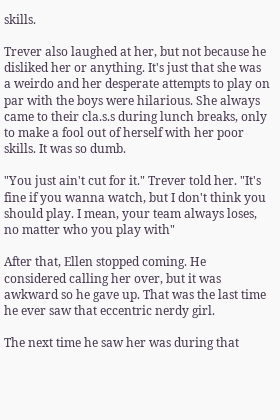skills.

Trever also laughed at her, but not because he disliked her or anything. It's just that she was a weirdo and her desperate attempts to play on par with the boys were hilarious. She always came to their cla.s.s during lunch breaks, only to make a fool out of herself with her poor skills. It was so dumb.

"You just ain't cut for it." Trever told her. "It's fine if you wanna watch, but I don't think you should play. I mean, your team always loses, no matter who you play with"

After that, Ellen stopped coming. He considered calling her over, but it was awkward so he gave up. That was the last time he ever saw that eccentric nerdy girl.

The next time he saw her was during that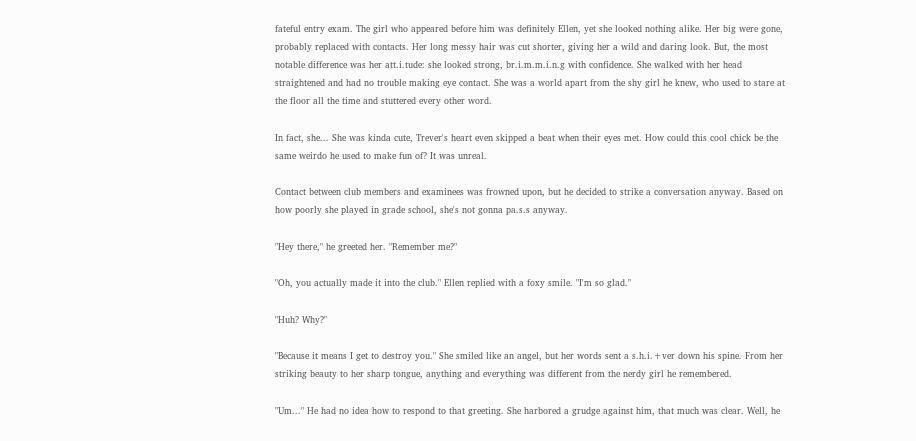fateful entry exam. The girl who appeared before him was definitely Ellen, yet she looked nothing alike. Her big were gone, probably replaced with contacts. Her long messy hair was cut shorter, giving her a wild and daring look. But, the most notable difference was her att.i.tude: she looked strong, br.i.m.m.i.n.g with confidence. She walked with her head straightened and had no trouble making eye contact. She was a world apart from the shy girl he knew, who used to stare at the floor all the time and stuttered every other word.

In fact, she... She was kinda cute, Trever's heart even skipped a beat when their eyes met. How could this cool chick be the same weirdo he used to make fun of? It was unreal.

Contact between club members and examinees was frowned upon, but he decided to strike a conversation anyway. Based on how poorly she played in grade school, she's not gonna pa.s.s anyway.

"Hey there," he greeted her. "Remember me?"

"Oh, you actually made it into the club." Ellen replied with a foxy smile. "I'm so glad."

"Huh? Why?"

"Because it means I get to destroy you." She smiled like an angel, but her words sent a s.h.i.+ver down his spine. From her striking beauty to her sharp tongue, anything and everything was different from the nerdy girl he remembered.

"Um..." He had no idea how to respond to that greeting. She harbored a grudge against him, that much was clear. Well, he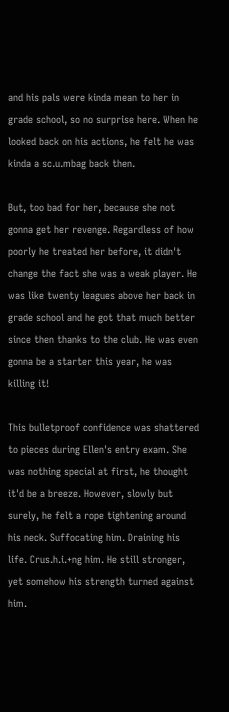and his pals were kinda mean to her in grade school, so no surprise here. When he looked back on his actions, he felt he was kinda a sc.u.mbag back then.

But, too bad for her, because she not gonna get her revenge. Regardless of how poorly he treated her before, it didn't change the fact she was a weak player. He was like twenty leagues above her back in grade school and he got that much better since then thanks to the club. He was even gonna be a starter this year, he was killing it!

This bulletproof confidence was shattered to pieces during Ellen's entry exam. She was nothing special at first, he thought it'd be a breeze. However, slowly but surely, he felt a rope tightening around his neck. Suffocating him. Draining his life. Crus.h.i.+ng him. He still stronger, yet somehow his strength turned against him.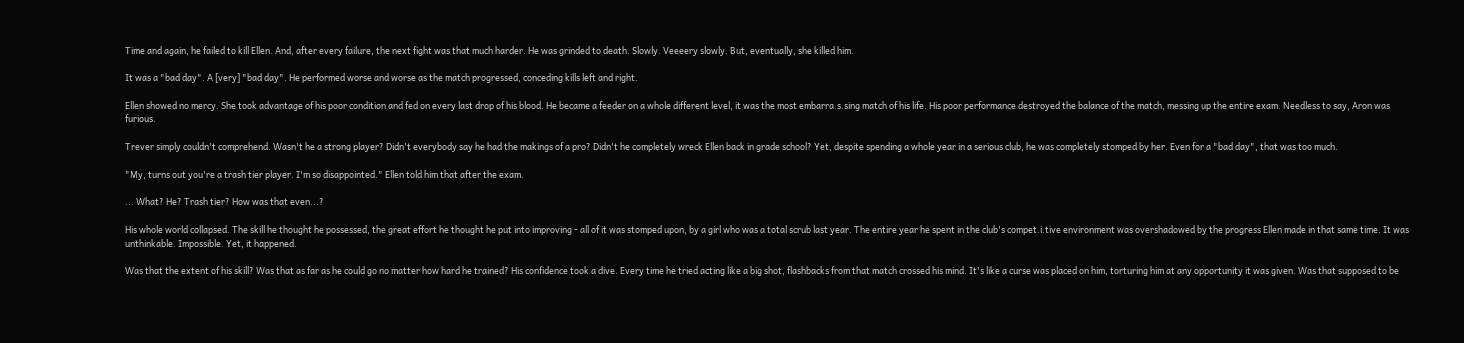Time and again, he failed to kill Ellen. And, after every failure, the next fight was that much harder. He was grinded to death. Slowly. Veeeery slowly. But, eventually, she killed him.

It was a "bad day". A [very] "bad day". He performed worse and worse as the match progressed, conceding kills left and right.

Ellen showed no mercy. She took advantage of his poor condition and fed on every last drop of his blood. He became a feeder on a whole different level, it was the most embarra.s.sing match of his life. His poor performance destroyed the balance of the match, messing up the entire exam. Needless to say, Aron was furious.

Trever simply couldn't comprehend. Wasn't he a strong player? Didn't everybody say he had the makings of a pro? Didn't he completely wreck Ellen back in grade school? Yet, despite spending a whole year in a serious club, he was completely stomped by her. Even for a "bad day", that was too much.

"My, turns out you're a trash tier player. I'm so disappointed." Ellen told him that after the exam.

... What? He? Trash tier? How was that even...?

His whole world collapsed. The skill he thought he possessed, the great effort he thought he put into improving - all of it was stomped upon, by a girl who was a total scrub last year. The entire year he spent in the club's compet.i.tive environment was overshadowed by the progress Ellen made in that same time. It was unthinkable. Impossible. Yet, it happened.

Was that the extent of his skill? Was that as far as he could go no matter how hard he trained? His confidence took a dive. Every time he tried acting like a big shot, flashbacks from that match crossed his mind. It's like a curse was placed on him, torturing him at any opportunity it was given. Was that supposed to be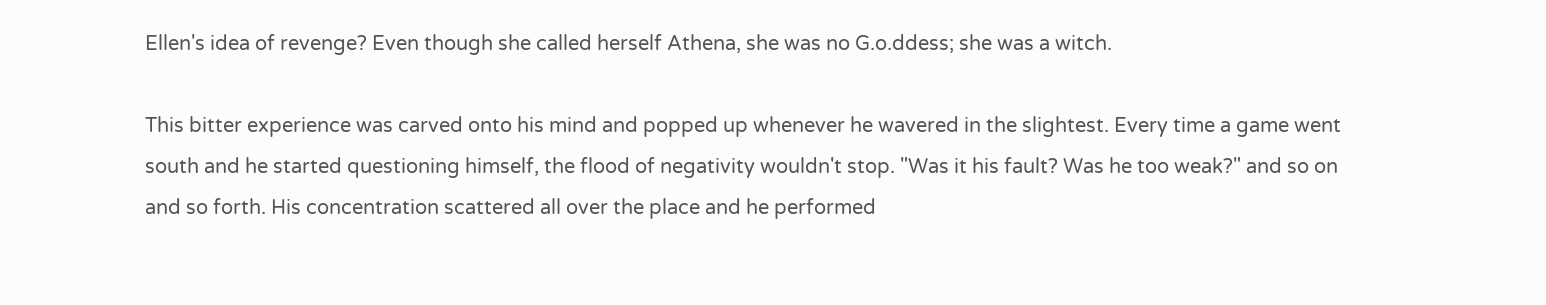Ellen's idea of revenge? Even though she called herself Athena, she was no G.o.ddess; she was a witch.

This bitter experience was carved onto his mind and popped up whenever he wavered in the slightest. Every time a game went south and he started questioning himself, the flood of negativity wouldn't stop. "Was it his fault? Was he too weak?" and so on and so forth. His concentration scattered all over the place and he performed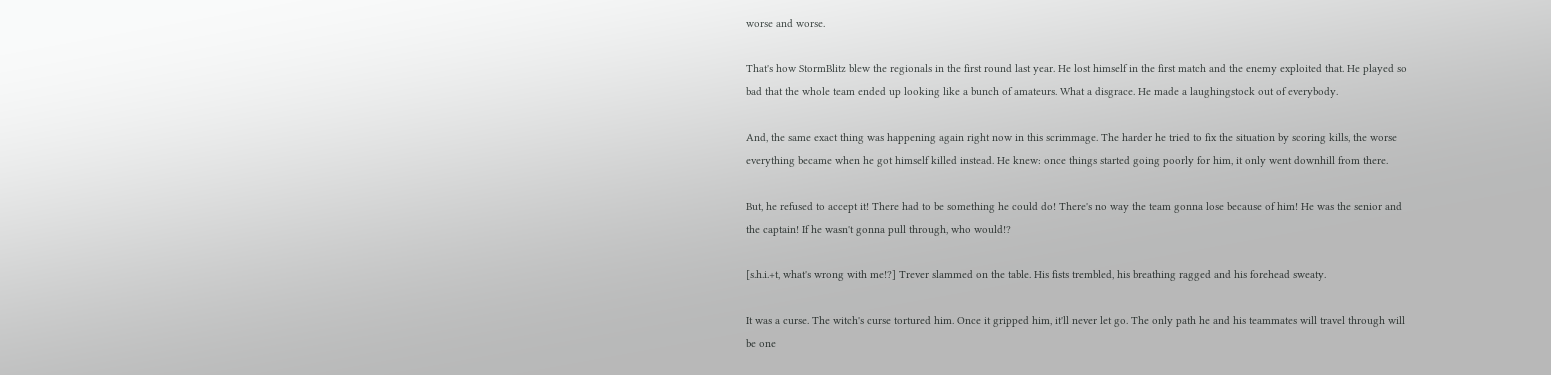worse and worse.

That's how StormBlitz blew the regionals in the first round last year. He lost himself in the first match and the enemy exploited that. He played so bad that the whole team ended up looking like a bunch of amateurs. What a disgrace. He made a laughingstock out of everybody.

And, the same exact thing was happening again right now in this scrimmage. The harder he tried to fix the situation by scoring kills, the worse everything became when he got himself killed instead. He knew: once things started going poorly for him, it only went downhill from there.

But, he refused to accept it! There had to be something he could do! There's no way the team gonna lose because of him! He was the senior and the captain! If he wasn't gonna pull through, who would!?

[s.h.i.+t, what's wrong with me!?] Trever slammed on the table. His fists trembled, his breathing ragged and his forehead sweaty.

It was a curse. The witch's curse tortured him. Once it gripped him, it'll never let go. The only path he and his teammates will travel through will be one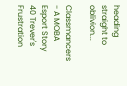heading straight to oblivion...

Classmancers - A MOBA Esport Story 40 Trever's Frustration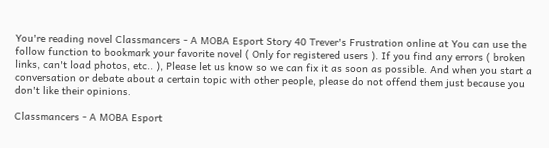You're reading novel Classmancers - A MOBA Esport Story 40 Trever's Frustration online at You can use the follow function to bookmark your favorite novel ( Only for registered users ). If you find any errors ( broken links, can't load photos, etc.. ), Please let us know so we can fix it as soon as possible. And when you start a conversation or debate about a certain topic with other people, please do not offend them just because you don't like their opinions.

Classmancers - A MOBA Esport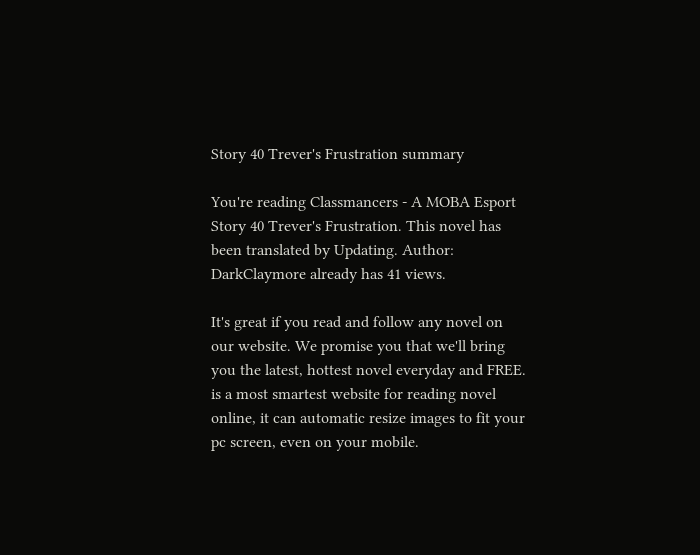Story 40 Trever's Frustration summary

You're reading Classmancers - A MOBA Esport Story 40 Trever's Frustration. This novel has been translated by Updating. Author: DarkClaymore already has 41 views.

It's great if you read and follow any novel on our website. We promise you that we'll bring you the latest, hottest novel everyday and FREE. is a most smartest website for reading novel online, it can automatic resize images to fit your pc screen, even on your mobile.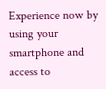Experience now by using your smartphone and access to